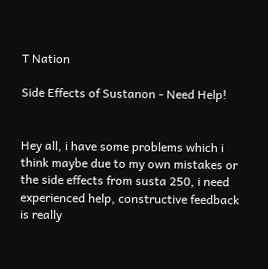T Nation

Side Effects of Sustanon - Need Help!


Hey all, i have some problems which i think maybe due to my own mistakes or the side effects from susta 250, i need experienced help, constructive feedback is really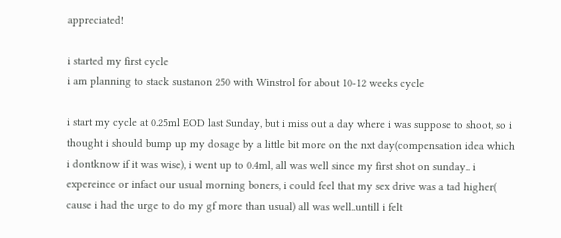appreciated!

i started my first cycle
i am planning to stack sustanon 250 with Winstrol for about 10-12 weeks cycle

i start my cycle at 0.25ml EOD last Sunday, but i miss out a day where i was suppose to shoot, so i thought i should bump up my dosage by a little bit more on the nxt day(compensation idea which i dontknow if it was wise), i went up to 0.4ml, all was well since my first shot on sunday.. i expereince or infact our usual morning boners, i could feel that my sex drive was a tad higher( cause i had the urge to do my gf more than usual) all was well..untill i felt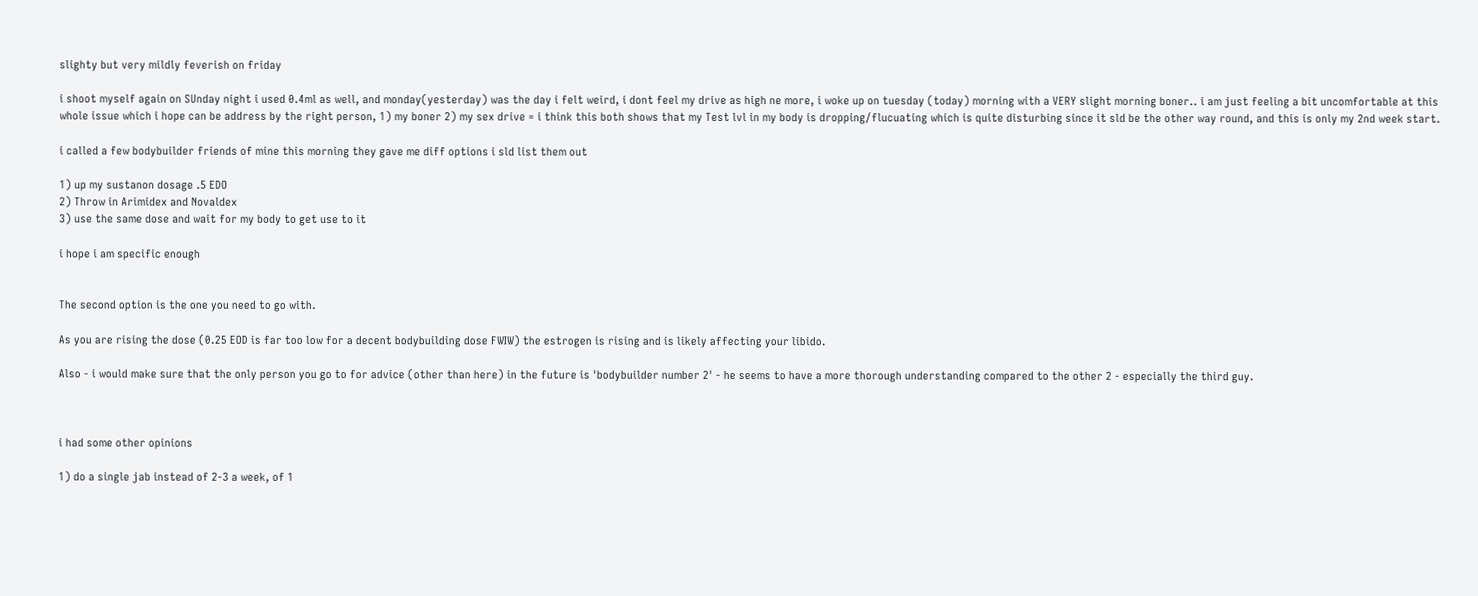slighty but very mildly feverish on friday

i shoot myself again on SUnday night i used 0.4ml as well, and monday(yesterday) was the day i felt weird, i dont feel my drive as high ne more, i woke up on tuesday (today) morning with a VERY slight morning boner.. i am just feeling a bit uncomfortable at this whole issue which i hope can be address by the right person, 1) my boner 2) my sex drive = i think this both shows that my Test lvl in my body is dropping/flucuating which is quite disturbing since it sld be the other way round, and this is only my 2nd week start.

i called a few bodybuilder friends of mine this morning they gave me diff options i sld list them out

1) up my sustanon dosage .5 EDO
2) Throw in Arimidex and Novaldex
3) use the same dose and wait for my body to get use to it

i hope i am specific enough


The second option is the one you need to go with.

As you are rising the dose (0.25 EOD is far too low for a decent bodybuilding dose FWIW) the estrogen is rising and is likely affecting your libido.

Also - i would make sure that the only person you go to for advice (other than here) in the future is 'bodybuilder number 2' - he seems to have a more thorough understanding compared to the other 2 - especially the third guy.



i had some other opinions

1) do a single jab instead of 2-3 a week, of 1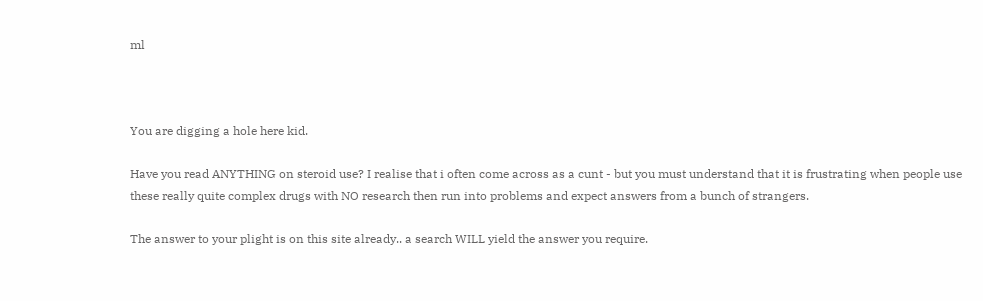ml



You are digging a hole here kid.

Have you read ANYTHING on steroid use? I realise that i often come across as a cunt - but you must understand that it is frustrating when people use these really quite complex drugs with NO research then run into problems and expect answers from a bunch of strangers.

The answer to your plight is on this site already.. a search WILL yield the answer you require.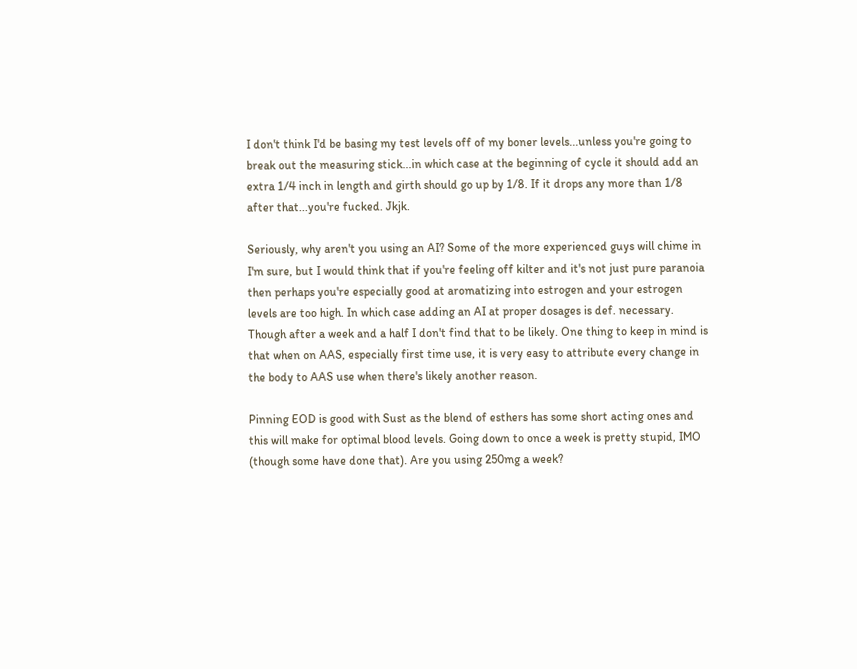I don't think I'd be basing my test levels off of my boner levels...unless you're going to break out the measuring stick...in which case at the beginning of cycle it should add an extra 1/4 inch in length and girth should go up by 1/8. If it drops any more than 1/8 after that...you're fucked. Jkjk.

Seriously, why aren't you using an AI? Some of the more experienced guys will chime in I'm sure, but I would think that if you're feeling off kilter and it's not just pure paranoia then perhaps you're especially good at aromatizing into estrogen and your estrogen levels are too high. In which case adding an AI at proper dosages is def. necessary. Though after a week and a half I don't find that to be likely. One thing to keep in mind is that when on AAS, especially first time use, it is very easy to attribute every change in the body to AAS use when there's likely another reason.

Pinning EOD is good with Sust as the blend of esthers has some short acting ones and this will make for optimal blood levels. Going down to once a week is pretty stupid, IMO (though some have done that). Are you using 250mg a week?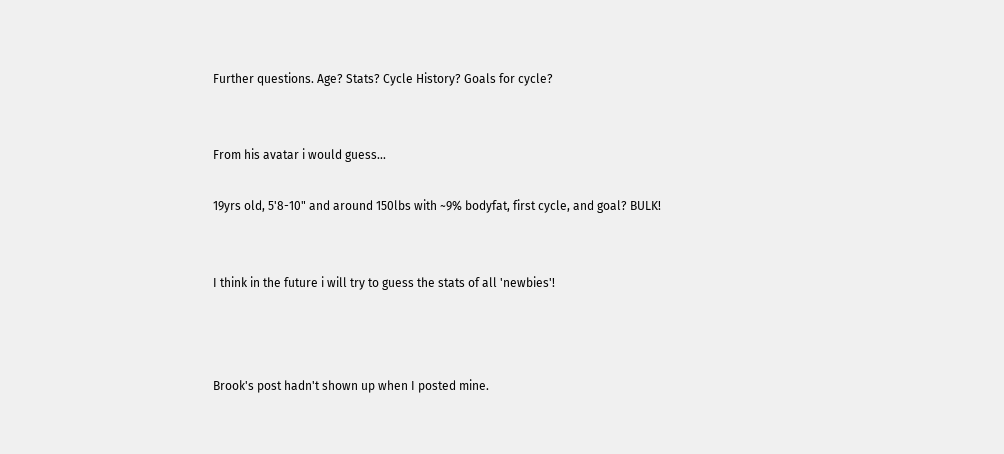Further questions. Age? Stats? Cycle History? Goals for cycle?


From his avatar i would guess...

19yrs old, 5'8-10" and around 150lbs with ~9% bodyfat, first cycle, and goal? BULK!


I think in the future i will try to guess the stats of all 'newbies'!



Brook's post hadn't shown up when I posted mine.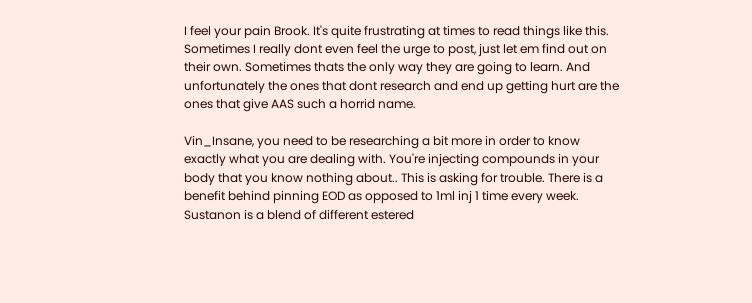I feel your pain Brook. It's quite frustrating at times to read things like this. Sometimes I really dont even feel the urge to post, just let em find out on their own. Sometimes thats the only way they are going to learn. And unfortunately the ones that dont research and end up getting hurt are the ones that give AAS such a horrid name.

Vin_Insane, you need to be researching a bit more in order to know exactly what you are dealing with. You're injecting compounds in your body that you know nothing about.. This is asking for trouble. There is a benefit behind pinning EOD as opposed to 1ml inj 1 time every week. Sustanon is a blend of different estered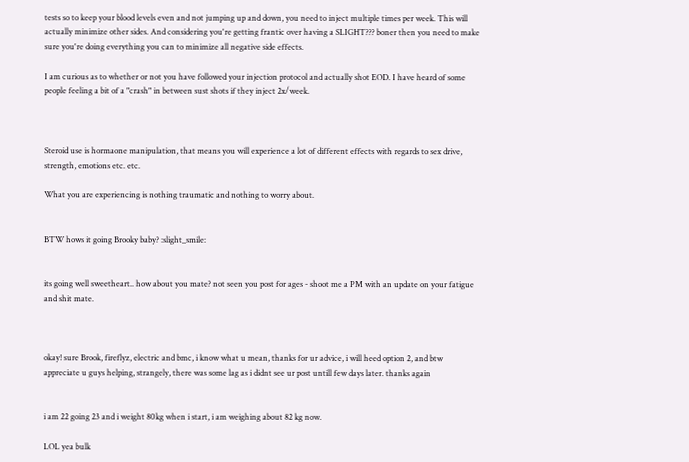tests so to keep your blood levels even and not jumping up and down, you need to inject multiple times per week. This will actually minimize other sides. And considering you're getting frantic over having a SLIGHT??? boner then you need to make sure you're doing everything you can to minimize all negative side effects.

I am curious as to whether or not you have followed your injection protocol and actually shot EOD. I have heard of some people feeling a bit of a "crash" in between sust shots if they inject 2x/week.



Steroid use is hormaone manipulation, that means you will experience a lot of different effects with regards to sex drive, strength, emotions etc. etc.

What you are experiencing is nothing traumatic and nothing to worry about.


BTW hows it going Brooky baby? :slight_smile:


its going well sweetheart.. how about you mate? not seen you post for ages - shoot me a PM with an update on your fatigue and shit mate.



okay! sure Brook, fireflyz, electric and bmc, i know what u mean, thanks for ur advice, i will heed option 2, and btw appreciate u guys helping, strangely, there was some lag as i didnt see ur post untill few days later. thanks again


i am 22 going 23 and i weight 80kg when i start, i am weighing about 82 kg now.

LOL yea bulk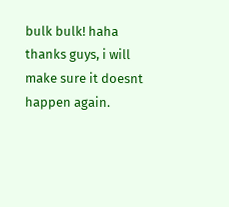bulk bulk! haha thanks guys, i will make sure it doesnt happen again.